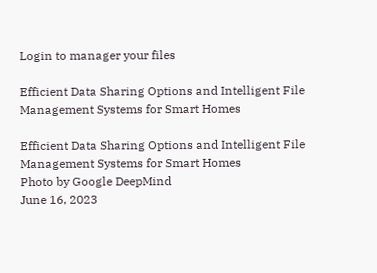Login to manager your files

Efficient Data Sharing Options and Intelligent File Management Systems for Smart Homes

Efficient Data Sharing Options and Intelligent File Management Systems for Smart Homes
Photo by Google DeepMind
June 16, 2023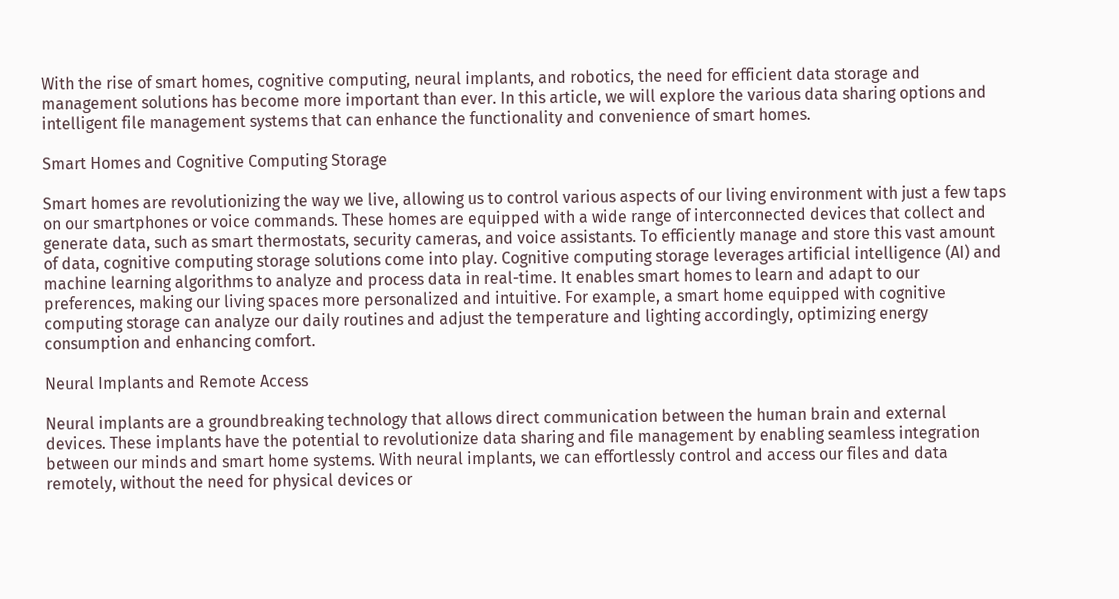With the rise of smart homes, cognitive computing, neural implants, and robotics, the need for efficient data storage and management solutions has become more important than ever. In this article, we will explore the various data sharing options and intelligent file management systems that can enhance the functionality and convenience of smart homes.

Smart Homes and Cognitive Computing Storage

Smart homes are revolutionizing the way we live, allowing us to control various aspects of our living environment with just a few taps on our smartphones or voice commands. These homes are equipped with a wide range of interconnected devices that collect and generate data, such as smart thermostats, security cameras, and voice assistants. To efficiently manage and store this vast amount of data, cognitive computing storage solutions come into play. Cognitive computing storage leverages artificial intelligence (AI) and machine learning algorithms to analyze and process data in real-time. It enables smart homes to learn and adapt to our preferences, making our living spaces more personalized and intuitive. For example, a smart home equipped with cognitive computing storage can analyze our daily routines and adjust the temperature and lighting accordingly, optimizing energy consumption and enhancing comfort.

Neural Implants and Remote Access

Neural implants are a groundbreaking technology that allows direct communication between the human brain and external devices. These implants have the potential to revolutionize data sharing and file management by enabling seamless integration between our minds and smart home systems. With neural implants, we can effortlessly control and access our files and data remotely, without the need for physical devices or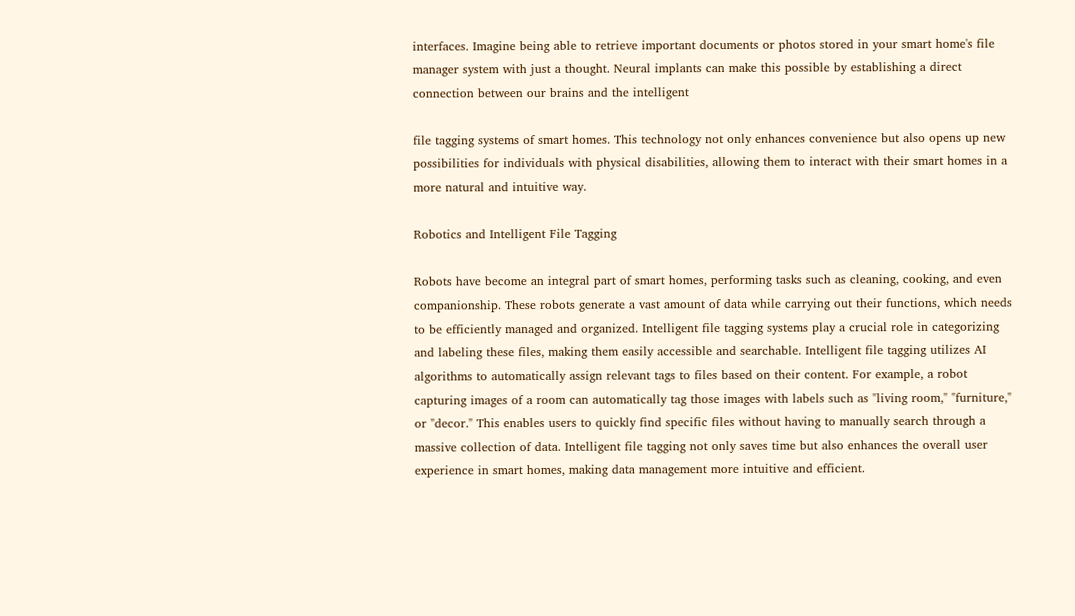interfaces. Imagine being able to retrieve important documents or photos stored in your smart home's file manager system with just a thought. Neural implants can make this possible by establishing a direct connection between our brains and the intelligent

file tagging systems of smart homes. This technology not only enhances convenience but also opens up new possibilities for individuals with physical disabilities, allowing them to interact with their smart homes in a more natural and intuitive way.

Robotics and Intelligent File Tagging

Robots have become an integral part of smart homes, performing tasks such as cleaning, cooking, and even companionship. These robots generate a vast amount of data while carrying out their functions, which needs to be efficiently managed and organized. Intelligent file tagging systems play a crucial role in categorizing and labeling these files, making them easily accessible and searchable. Intelligent file tagging utilizes AI algorithms to automatically assign relevant tags to files based on their content. For example, a robot capturing images of a room can automatically tag those images with labels such as "living room," "furniture," or "decor." This enables users to quickly find specific files without having to manually search through a massive collection of data. Intelligent file tagging not only saves time but also enhances the overall user experience in smart homes, making data management more intuitive and efficient.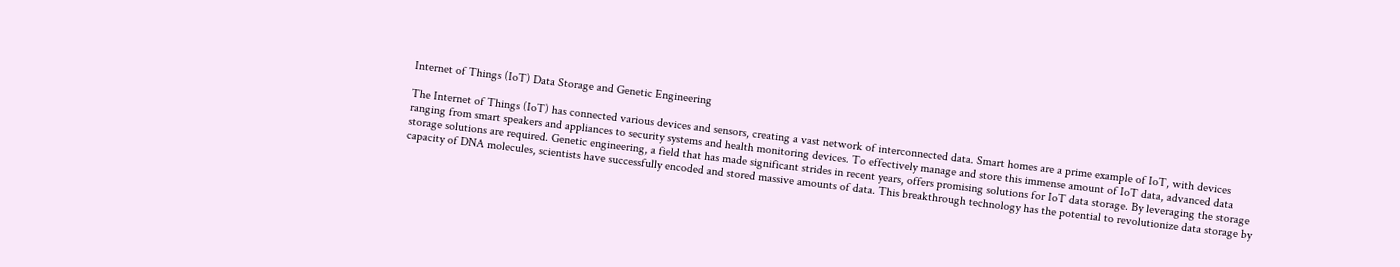Internet of Things (IoT) Data Storage and Genetic Engineering

The Internet of Things (IoT) has connected various devices and sensors, creating a vast network of interconnected data. Smart homes are a prime example of IoT, with devices ranging from smart speakers and appliances to security systems and health monitoring devices. To effectively manage and store this immense amount of IoT data, advanced data storage solutions are required. Genetic engineering, a field that has made significant strides in recent years, offers promising solutions for IoT data storage. By leveraging the storage capacity of DNA molecules, scientists have successfully encoded and stored massive amounts of data. This breakthrough technology has the potential to revolutionize data storage by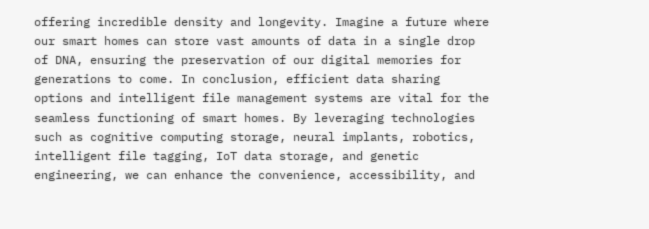offering incredible density and longevity. Imagine a future where our smart homes can store vast amounts of data in a single drop of DNA, ensuring the preservation of our digital memories for generations to come. In conclusion, efficient data sharing options and intelligent file management systems are vital for the seamless functioning of smart homes. By leveraging technologies such as cognitive computing storage, neural implants, robotics, intelligent file tagging, IoT data storage, and genetic engineering, we can enhance the convenience, accessibility, and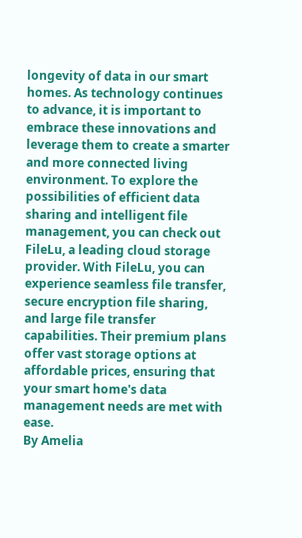longevity of data in our smart homes. As technology continues to advance, it is important to embrace these innovations and leverage them to create a smarter and more connected living environment. To explore the possibilities of efficient data sharing and intelligent file management, you can check out FileLu, a leading cloud storage provider. With FileLu, you can experience seamless file transfer, secure encryption file sharing, and large file transfer capabilities. Their premium plans offer vast storage options at affordable prices, ensuring that your smart home's data management needs are met with ease.
By Amelia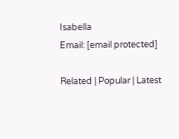Isabella
Email: [email protected]

Related | Popular | Latest